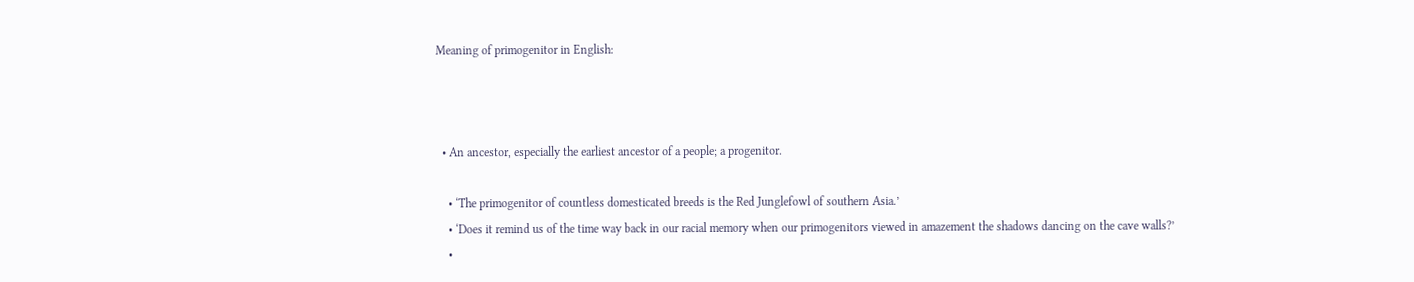Meaning of primogenitor in English:



  • An ancestor, especially the earliest ancestor of a people; a progenitor.

    • ‘The primogenitor of countless domesticated breeds is the Red Junglefowl of southern Asia.’
    • ‘Does it remind us of the time way back in our racial memory when our primogenitors viewed in amazement the shadows dancing on the cave walls?’
    •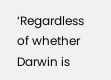‘Regardless of whether Darwin is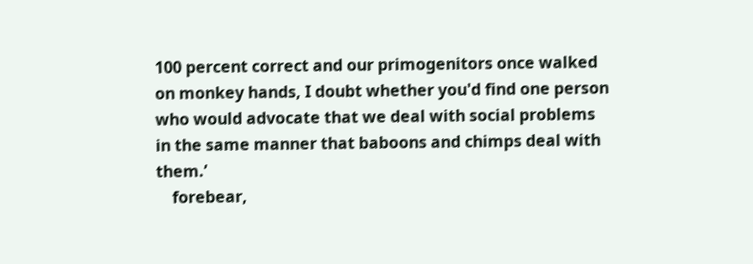100 percent correct and our primogenitors once walked on monkey hands, I doubt whether you'd find one person who would advocate that we deal with social problems in the same manner that baboons and chimps deal with them.’
    forebear,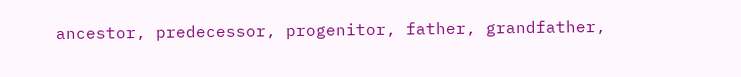ancestor, predecessor, progenitor, father, grandfather,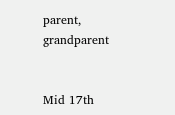parent, grandparent


Mid 17th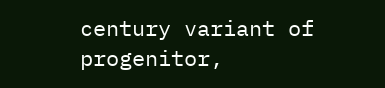century variant of progenitor,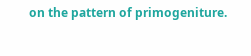on the pattern of primogeniture.